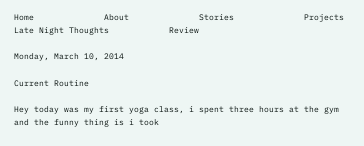Home              About              Stories              Projects             Late Night Thoughts            Review

Monday, March 10, 2014

Current Routine

Hey today was my first yoga class, i spent three hours at the gym and the funny thing is i took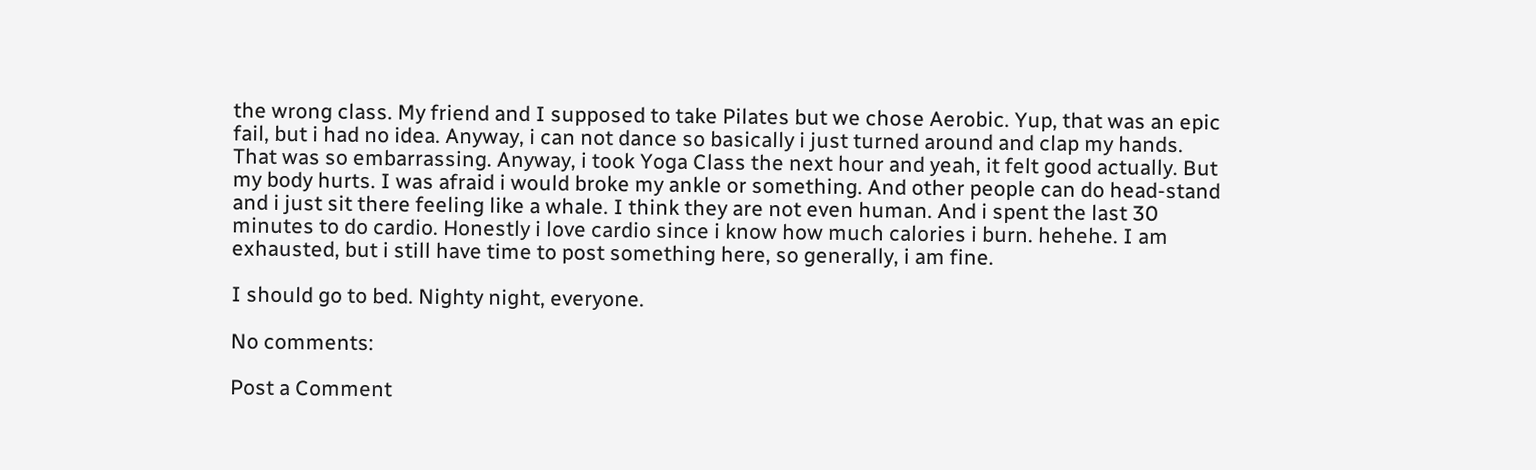the wrong class. My friend and I supposed to take Pilates but we chose Aerobic. Yup, that was an epic fail, but i had no idea. Anyway, i can not dance so basically i just turned around and clap my hands. That was so embarrassing. Anyway, i took Yoga Class the next hour and yeah, it felt good actually. But my body hurts. I was afraid i would broke my ankle or something. And other people can do head-stand and i just sit there feeling like a whale. I think they are not even human. And i spent the last 30 minutes to do cardio. Honestly i love cardio since i know how much calories i burn. hehehe. I am exhausted, but i still have time to post something here, so generally, i am fine.

I should go to bed. Nighty night, everyone.

No comments:

Post a Comment